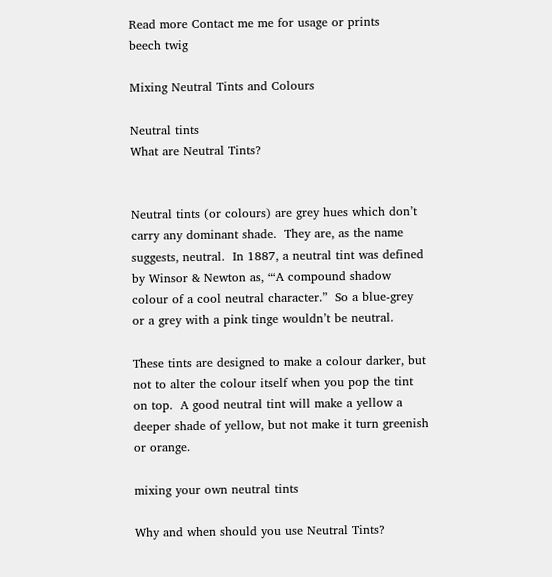Read more Contact me me for usage or prints
beech twig

Mixing Neutral Tints and Colours

Neutral tints
What are Neutral Tints?


Neutral tints (or colours) are grey hues which don’t carry any dominant shade.  They are, as the name suggests, neutral.  In 1887, a neutral tint was defined by Winsor & Newton as, “‘A compound shadow colour of a cool neutral character.”  So a blue-grey or a grey with a pink tinge wouldn’t be neutral.

These tints are designed to make a colour darker, but not to alter the colour itself when you pop the tint on top.  A good neutral tint will make a yellow a deeper shade of yellow, but not make it turn greenish or orange.

mixing your own neutral tints

Why and when should you use Neutral Tints?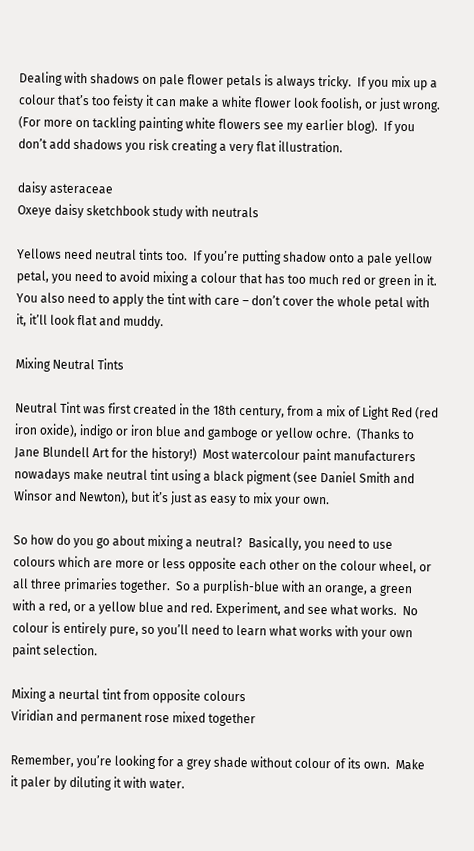Dealing with shadows on pale flower petals is always tricky.  If you mix up a colour that’s too feisty it can make a white flower look foolish, or just wrong.  (For more on tackling painting white flowers see my earlier blog).  If you don’t add shadows you risk creating a very flat illustration.

daisy asteraceae
Oxeye daisy sketchbook study with neutrals

Yellows need neutral tints too.  If you’re putting shadow onto a pale yellow petal, you need to avoid mixing a colour that has too much red or green in it.  You also need to apply the tint with care – don’t cover the whole petal with it, it’ll look flat and muddy.

Mixing Neutral Tints

Neutral Tint was first created in the 18th century, from a mix of Light Red (red iron oxide), indigo or iron blue and gamboge or yellow ochre.  (Thanks to Jane Blundell Art for the history!)  Most watercolour paint manufacturers nowadays make neutral tint using a black pigment (see Daniel Smith and Winsor and Newton), but it’s just as easy to mix your own.

So how do you go about mixing a neutral?  Basically, you need to use colours which are more or less opposite each other on the colour wheel, or all three primaries together.  So a purplish-blue with an orange, a green with a red, or a yellow blue and red. Experiment, and see what works.  No colour is entirely pure, so you’ll need to learn what works with your own paint selection.

Mixing a neurtal tint from opposite colours
Viridian and permanent rose mixed together

Remember, you’re looking for a grey shade without colour of its own.  Make it paler by diluting it with water.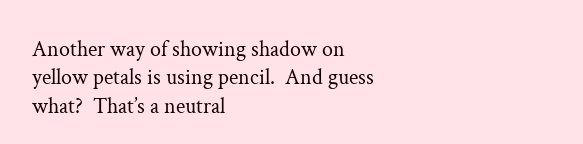Another way of showing shadow on yellow petals is using pencil.  And guess what?  That’s a neutral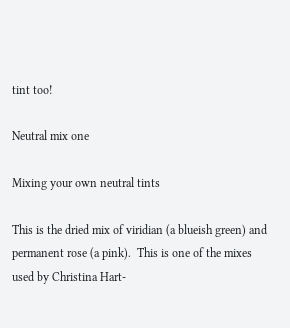tint too!

Neutral mix one

Mixing your own neutral tints

This is the dried mix of viridian (a blueish green) and permanent rose (a pink).  This is one of the mixes used by Christina Hart-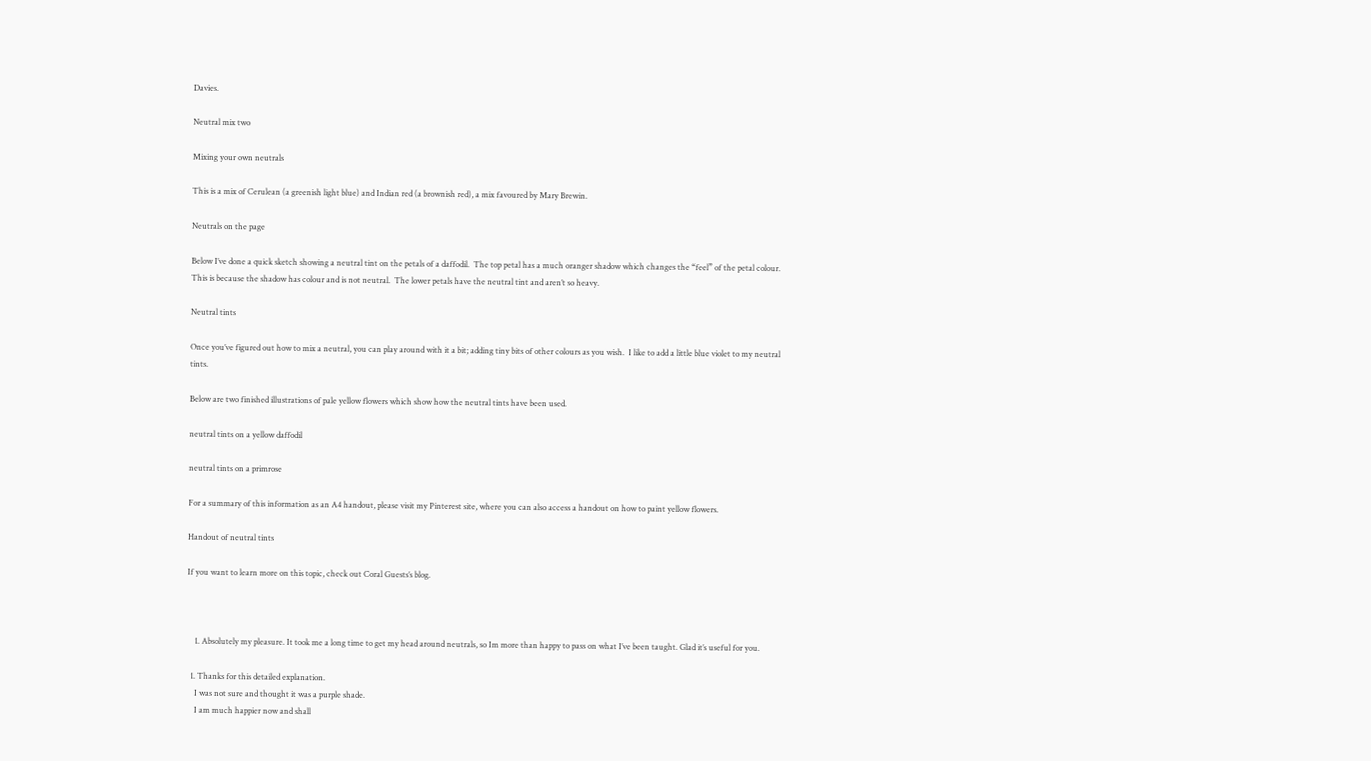Davies.

Neutral mix two

Mixing your own neutrals

This is a mix of Cerulean (a greenish light blue) and Indian red (a brownish red), a mix favoured by Mary Brewin.

Neutrals on the page

Below I’ve done a quick sketch showing a neutral tint on the petals of a daffodil.  The top petal has a much oranger shadow which changes the “feel” of the petal colour.  This is because the shadow has colour and is not neutral.  The lower petals have the neutral tint and aren’t so heavy.

Neutral tints

Once you’ve figured out how to mix a neutral, you can play around with it a bit; adding tiny bits of other colours as you wish.  I like to add a little blue violet to my neutral tints.

Below are two finished illustrations of pale yellow flowers which show how the neutral tints have been used.

neutral tints on a yellow daffodil

neutral tints on a primrose

For a summary of this information as an A4 handout, please visit my Pinterest site, where you can also access a handout on how to paint yellow flowers.

Handout of neutral tints

If you want to learn more on this topic, check out Coral Guests’s blog.



    1. Absolutely my pleasure. It took me a long time to get my head around neutrals, so Im more than happy to pass on what I’ve been taught. Glad it’s useful for you.

  1. Thanks for this detailed explanation.
    I was not sure and thought it was a purple shade.
    I am much happier now and shall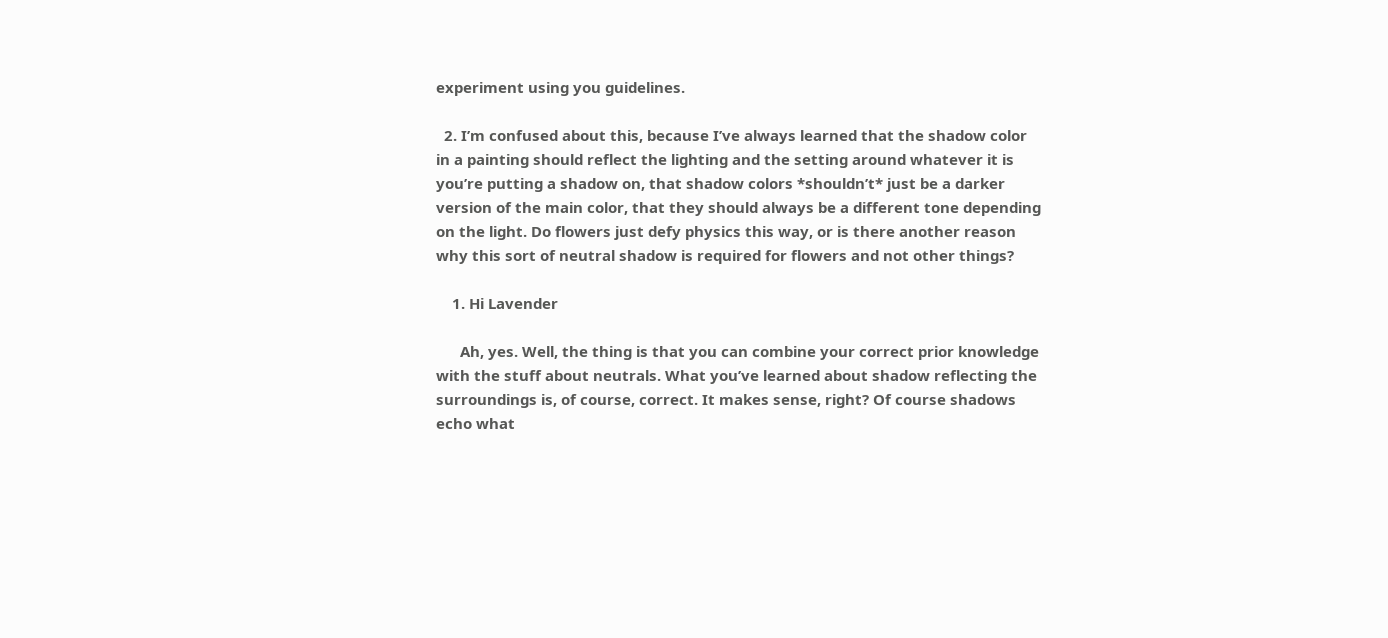experiment using you guidelines.

  2. I’m confused about this, because I’ve always learned that the shadow color in a painting should reflect the lighting and the setting around whatever it is you’re putting a shadow on, that shadow colors *shouldn’t* just be a darker version of the main color, that they should always be a different tone depending on the light. Do flowers just defy physics this way, or is there another reason why this sort of neutral shadow is required for flowers and not other things?

    1. Hi Lavender

      Ah, yes. Well, the thing is that you can combine your correct prior knowledge with the stuff about neutrals. What you’ve learned about shadow reflecting the surroundings is, of course, correct. It makes sense, right? Of course shadows echo what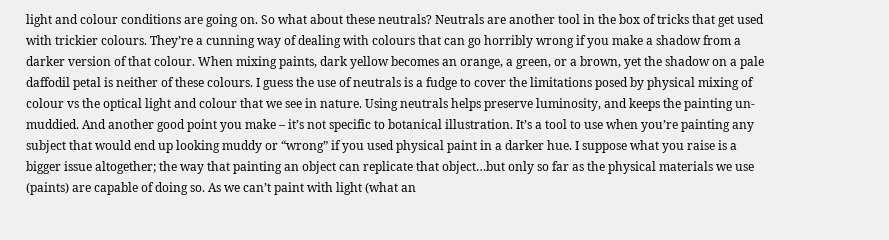light and colour conditions are going on. So what about these neutrals? Neutrals are another tool in the box of tricks that get used with trickier colours. They’re a cunning way of dealing with colours that can go horribly wrong if you make a shadow from a darker version of that colour. When mixing paints, dark yellow becomes an orange, a green, or a brown, yet the shadow on a pale daffodil petal is neither of these colours. I guess the use of neutrals is a fudge to cover the limitations posed by physical mixing of colour vs the optical light and colour that we see in nature. Using neutrals helps preserve luminosity, and keeps the painting un-muddied. And another good point you make – it’s not specific to botanical illustration. It’s a tool to use when you’re painting any subject that would end up looking muddy or “wrong” if you used physical paint in a darker hue. I suppose what you raise is a bigger issue altogether; the way that painting an object can replicate that object…but only so far as the physical materials we use (paints) are capable of doing so. As we can’t paint with light (what an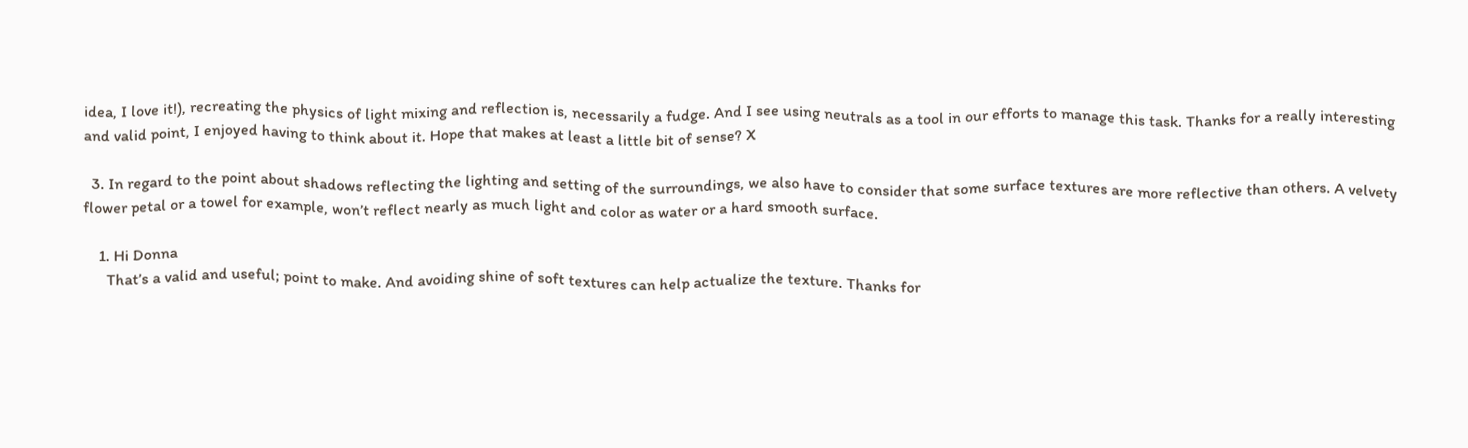idea, I love it!), recreating the physics of light mixing and reflection is, necessarily a fudge. And I see using neutrals as a tool in our efforts to manage this task. Thanks for a really interesting and valid point, I enjoyed having to think about it. Hope that makes at least a little bit of sense? X

  3. In regard to the point about shadows reflecting the lighting and setting of the surroundings, we also have to consider that some surface textures are more reflective than others. A velvety flower petal or a towel for example, won’t reflect nearly as much light and color as water or a hard smooth surface.

    1. Hi Donna
      That’s a valid and useful; point to make. And avoiding shine of soft textures can help actualize the texture. Thanks for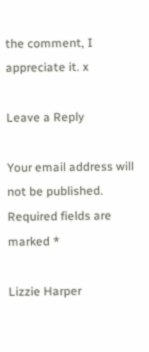the comment, I appreciate it. x

Leave a Reply

Your email address will not be published. Required fields are marked *

Lizzie Harper